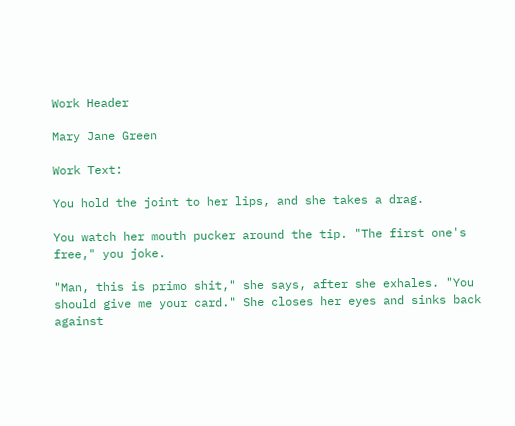Work Header

Mary Jane Green

Work Text:

You hold the joint to her lips, and she takes a drag.

You watch her mouth pucker around the tip. "The first one's free," you joke.

"Man, this is primo shit," she says, after she exhales. "You should give me your card." She closes her eyes and sinks back against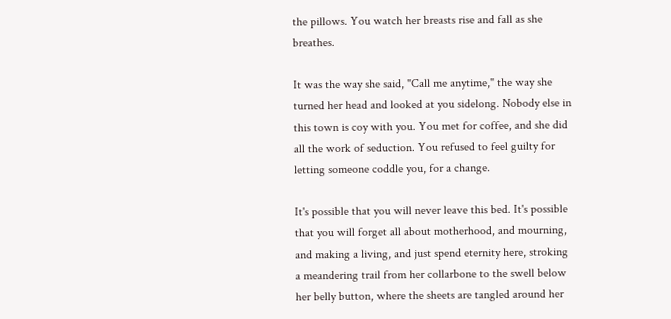the pillows. You watch her breasts rise and fall as she breathes.

It was the way she said, "Call me anytime," the way she turned her head and looked at you sidelong. Nobody else in this town is coy with you. You met for coffee, and she did all the work of seduction. You refused to feel guilty for letting someone coddle you, for a change.

It's possible that you will never leave this bed. It's possible that you will forget all about motherhood, and mourning, and making a living, and just spend eternity here, stroking a meandering trail from her collarbone to the swell below her belly button, where the sheets are tangled around her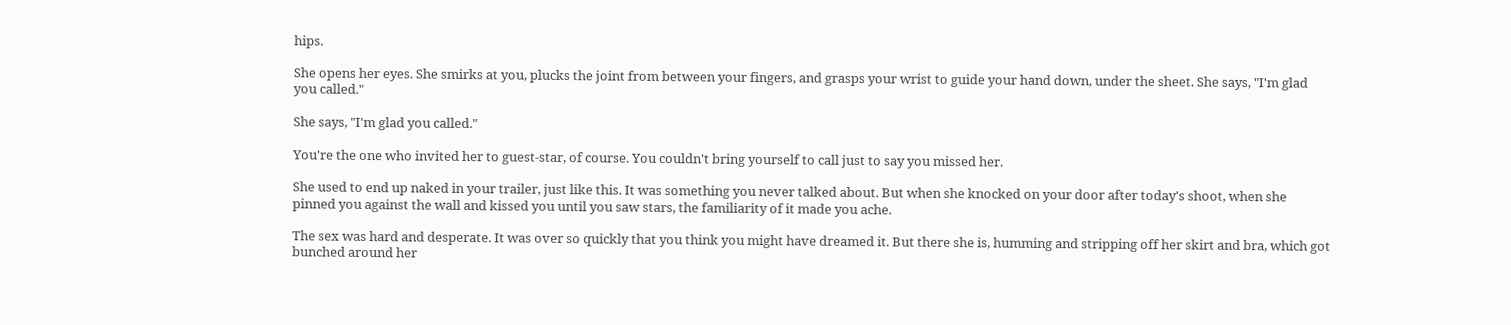hips.

She opens her eyes. She smirks at you, plucks the joint from between your fingers, and grasps your wrist to guide your hand down, under the sheet. She says, "I'm glad you called."

She says, "I'm glad you called."

You're the one who invited her to guest-star, of course. You couldn't bring yourself to call just to say you missed her.

She used to end up naked in your trailer, just like this. It was something you never talked about. But when she knocked on your door after today's shoot, when she pinned you against the wall and kissed you until you saw stars, the familiarity of it made you ache.

The sex was hard and desperate. It was over so quickly that you think you might have dreamed it. But there she is, humming and stripping off her skirt and bra, which got bunched around her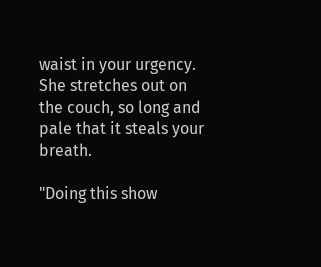waist in your urgency. She stretches out on the couch, so long and pale that it steals your breath.

"Doing this show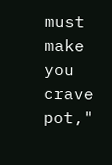must make you crave pot,"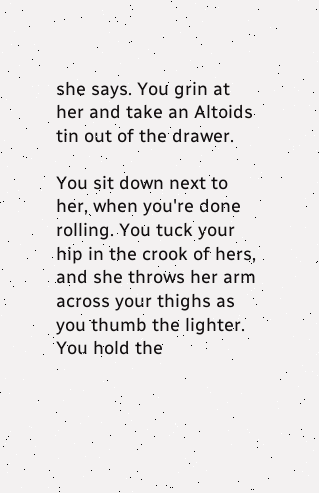she says. You grin at her and take an Altoids tin out of the drawer.

You sit down next to her, when you're done rolling. You tuck your hip in the crook of hers, and she throws her arm across your thighs as you thumb the lighter. You hold the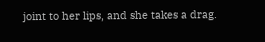joint to her lips, and she takes a drag.